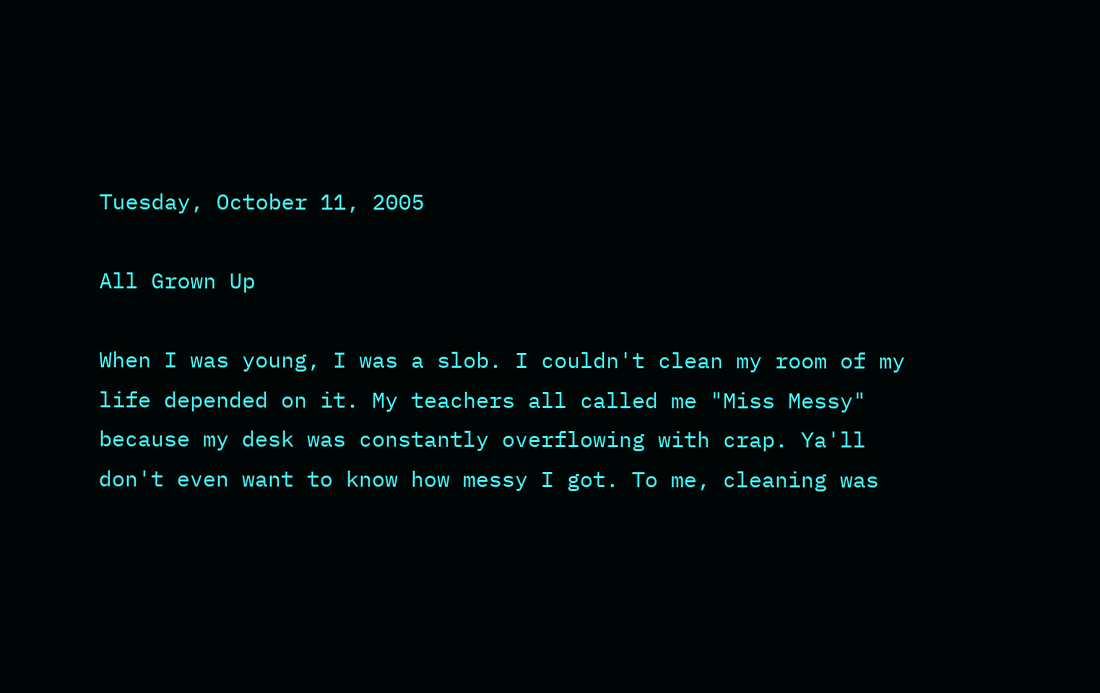Tuesday, October 11, 2005

All Grown Up

When I was young, I was a slob. I couldn't clean my room of my life depended on it. My teachers all called me "Miss Messy" because my desk was constantly overflowing with crap. Ya'll don't even want to know how messy I got. To me, cleaning was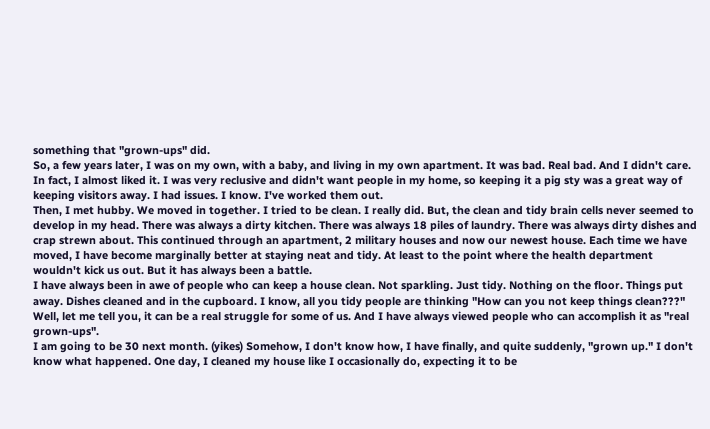something that "grown-ups" did.
So, a few years later, I was on my own, with a baby, and living in my own apartment. It was bad. Real bad. And I didn't care. In fact, I almost liked it. I was very reclusive and didn't want people in my home, so keeping it a pig sty was a great way of keeping visitors away. I had issues. I know. I've worked them out.
Then, I met hubby. We moved in together. I tried to be clean. I really did. But, the clean and tidy brain cells never seemed to develop in my head. There was always a dirty kitchen. There was always 18 piles of laundry. There was always dirty dishes and crap strewn about. This continued through an apartment, 2 military houses and now our newest house. Each time we have moved, I have become marginally better at staying neat and tidy. At least to the point where the health department wouldn't kick us out. But it has always been a battle.
I have always been in awe of people who can keep a house clean. Not sparkling. Just tidy. Nothing on the floor. Things put away. Dishes cleaned and in the cupboard. I know, all you tidy people are thinking "How can you not keep things clean???" Well, let me tell you, it can be a real struggle for some of us. And I have always viewed people who can accomplish it as "real grown-ups".
I am going to be 30 next month. (yikes) Somehow, I don't know how, I have finally, and quite suddenly, "grown up." I don't know what happened. One day, I cleaned my house like I occasionally do, expecting it to be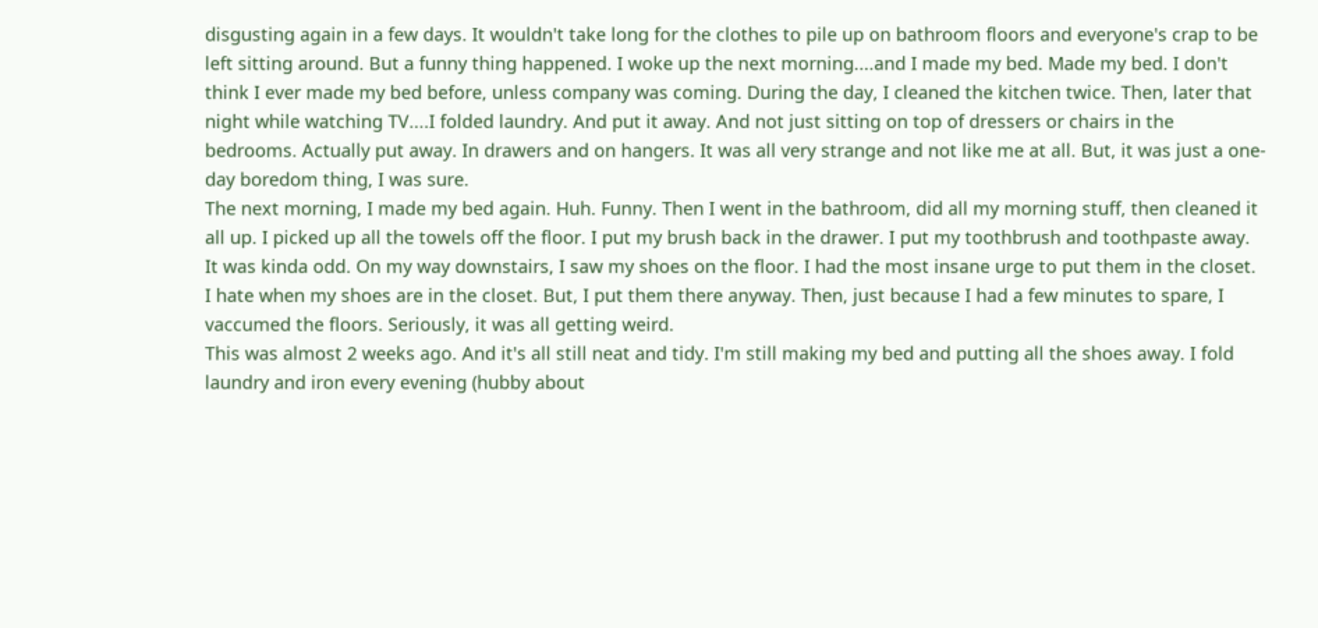disgusting again in a few days. It wouldn't take long for the clothes to pile up on bathroom floors and everyone's crap to be left sitting around. But a funny thing happened. I woke up the next morning....and I made my bed. Made my bed. I don't think I ever made my bed before, unless company was coming. During the day, I cleaned the kitchen twice. Then, later that night while watching TV....I folded laundry. And put it away. And not just sitting on top of dressers or chairs in the bedrooms. Actually put away. In drawers and on hangers. It was all very strange and not like me at all. But, it was just a one-day boredom thing, I was sure.
The next morning, I made my bed again. Huh. Funny. Then I went in the bathroom, did all my morning stuff, then cleaned it all up. I picked up all the towels off the floor. I put my brush back in the drawer. I put my toothbrush and toothpaste away. It was kinda odd. On my way downstairs, I saw my shoes on the floor. I had the most insane urge to put them in the closet. I hate when my shoes are in the closet. But, I put them there anyway. Then, just because I had a few minutes to spare, I vaccumed the floors. Seriously, it was all getting weird.
This was almost 2 weeks ago. And it's all still neat and tidy. I'm still making my bed and putting all the shoes away. I fold laundry and iron every evening (hubby about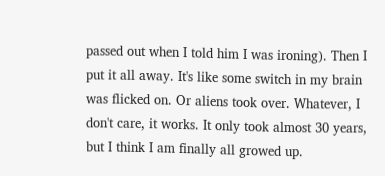passed out when I told him I was ironing). Then I put it all away. It's like some switch in my brain was flicked on. Or aliens took over. Whatever, I don't care, it works. It only took almost 30 years, but I think I am finally all growed up.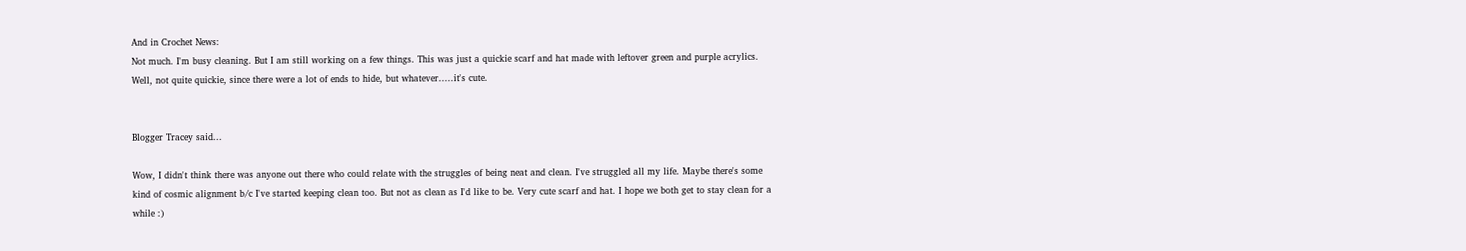And in Crochet News:
Not much. I'm busy cleaning. But I am still working on a few things. This was just a quickie scarf and hat made with leftover green and purple acrylics. Well, not quite quickie, since there were a lot of ends to hide, but whatever.....it's cute.


Blogger Tracey said...

Wow, I didn't think there was anyone out there who could relate with the struggles of being neat and clean. I've struggled all my life. Maybe there's some kind of cosmic alignment b/c I've started keeping clean too. But not as clean as I'd like to be. Very cute scarf and hat. I hope we both get to stay clean for a while :)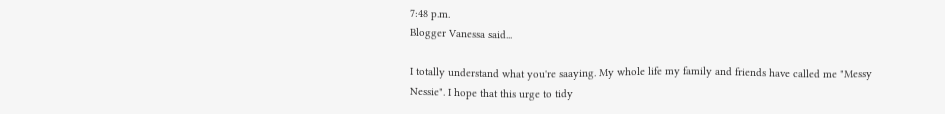7:48 p.m.
Blogger Vanessa said...

I totally understand what you're saaying. My whole life my family and friends have called me "Messy Nessie". I hope that this urge to tidy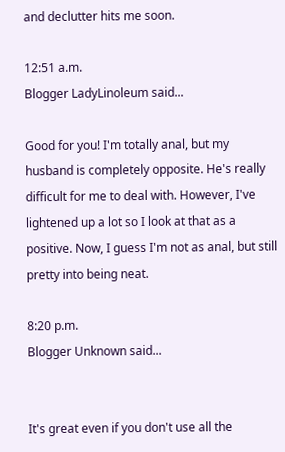and declutter hits me soon.

12:51 a.m.
Blogger LadyLinoleum said...

Good for you! I'm totally anal, but my husband is completely opposite. He's really difficult for me to deal with. However, I've lightened up a lot so I look at that as a positive. Now, I guess I'm not as anal, but still pretty into being neat.

8:20 p.m.
Blogger Unknown said...


It's great even if you don't use all the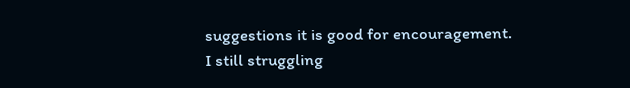suggestions it is good for encouragement.
I still struggling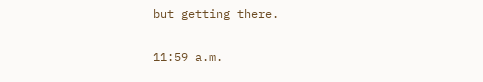but getting there.

11:59 a.m.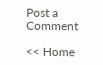Post a Comment

<< Home